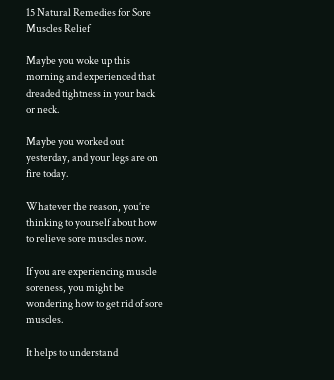15 Natural Remedies for Sore Muscles Relief

Maybe you woke up this morning and experienced that dreaded tightness in your back or neck.

Maybe you worked out yesterday, and your legs are on fire today.

Whatever the reason, you’re thinking to yourself about how to relieve sore muscles now.

If you are experiencing muscle soreness, you might be wondering how to get rid of sore muscles.

It helps to understand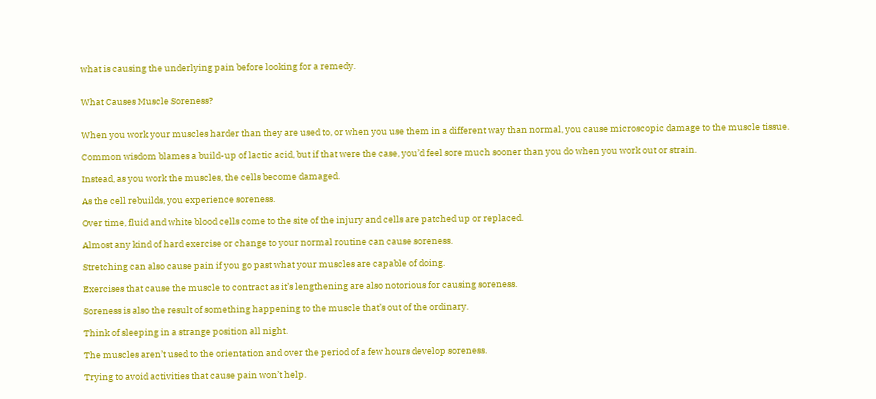what is causing the underlying pain before looking for a remedy.


What Causes Muscle Soreness?


When you work your muscles harder than they are used to, or when you use them in a different way than normal, you cause microscopic damage to the muscle tissue.

Common wisdom blames a build-up of lactic acid, but if that were the case, you’d feel sore much sooner than you do when you work out or strain.

Instead, as you work the muscles, the cells become damaged.

As the cell rebuilds, you experience soreness.

Over time, fluid and white blood cells come to the site of the injury and cells are patched up or replaced.

Almost any kind of hard exercise or change to your normal routine can cause soreness.

Stretching can also cause pain if you go past what your muscles are capable of doing.

Exercises that cause the muscle to contract as it’s lengthening are also notorious for causing soreness.

Soreness is also the result of something happening to the muscle that’s out of the ordinary.

Think of sleeping in a strange position all night.

The muscles aren’t used to the orientation and over the period of a few hours develop soreness.

Trying to avoid activities that cause pain won’t help.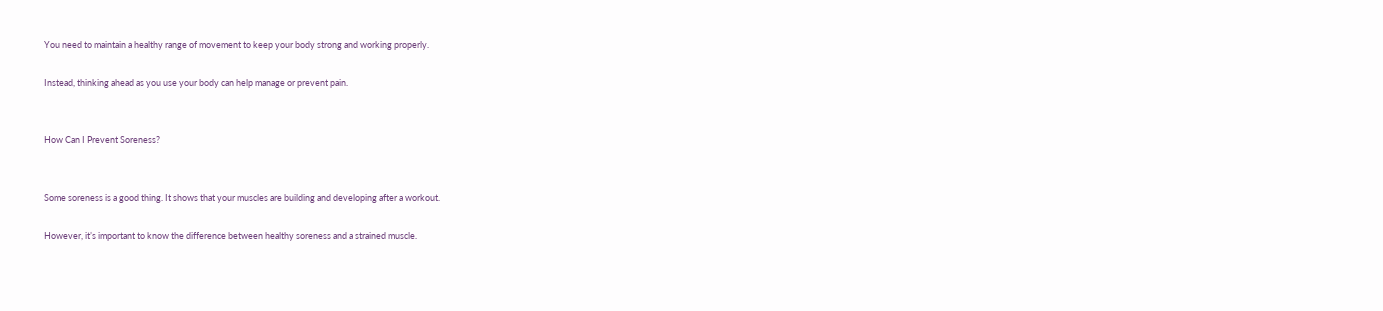You need to maintain a healthy range of movement to keep your body strong and working properly.

Instead, thinking ahead as you use your body can help manage or prevent pain.


How Can I Prevent Soreness?


Some soreness is a good thing. It shows that your muscles are building and developing after a workout.

However, it’s important to know the difference between healthy soreness and a strained muscle.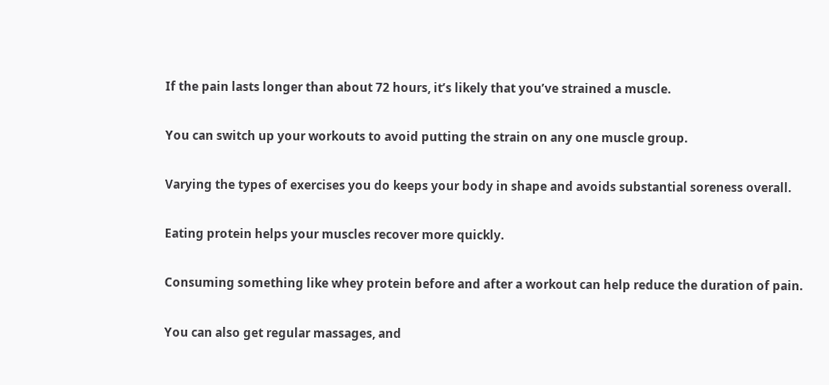If the pain lasts longer than about 72 hours, it’s likely that you’ve strained a muscle.

You can switch up your workouts to avoid putting the strain on any one muscle group.

Varying the types of exercises you do keeps your body in shape and avoids substantial soreness overall.

Eating protein helps your muscles recover more quickly.

Consuming something like whey protein before and after a workout can help reduce the duration of pain.

You can also get regular massages, and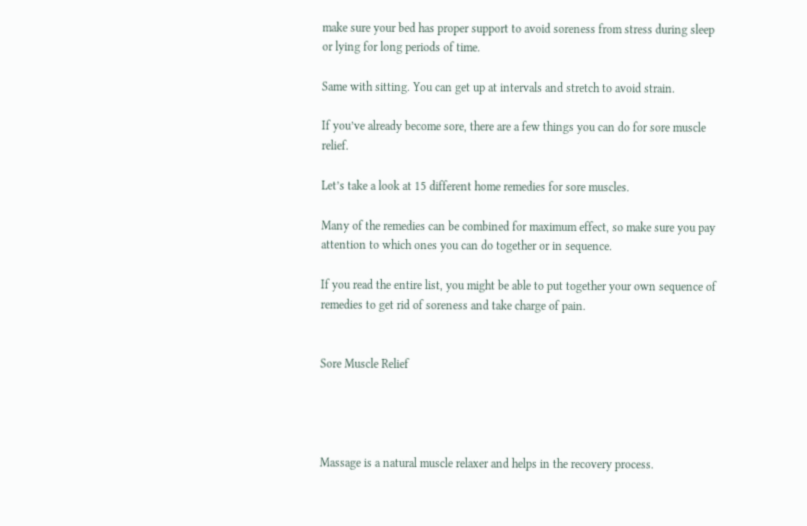make sure your bed has proper support to avoid soreness from stress during sleep or lying for long periods of time.

Same with sitting. You can get up at intervals and stretch to avoid strain.

If you’ve already become sore, there are a few things you can do for sore muscle relief.

Let’s take a look at 15 different home remedies for sore muscles.

Many of the remedies can be combined for maximum effect, so make sure you pay attention to which ones you can do together or in sequence.

If you read the entire list, you might be able to put together your own sequence of remedies to get rid of soreness and take charge of pain.


Sore Muscle Relief




Massage is a natural muscle relaxer and helps in the recovery process.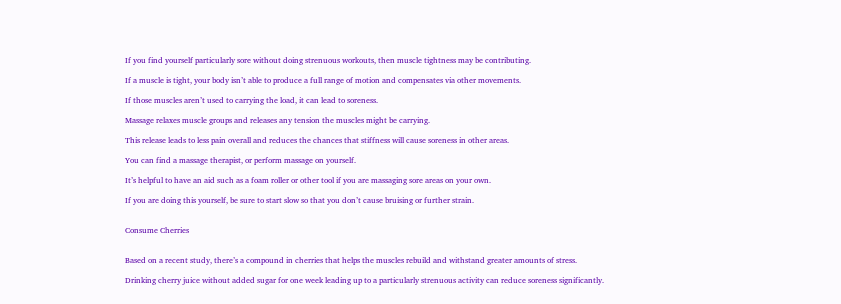If you find yourself particularly sore without doing strenuous workouts, then muscle tightness may be contributing.

If a muscle is tight, your body isn’t able to produce a full range of motion and compensates via other movements.

If those muscles aren’t used to carrying the load, it can lead to soreness.

Massage relaxes muscle groups and releases any tension the muscles might be carrying.

This release leads to less pain overall and reduces the chances that stiffness will cause soreness in other areas.

You can find a massage therapist, or perform massage on yourself.

It’s helpful to have an aid such as a foam roller or other tool if you are massaging sore areas on your own.

If you are doing this yourself, be sure to start slow so that you don’t cause bruising or further strain.


Consume Cherries


Based on a recent study, there’s a compound in cherries that helps the muscles rebuild and withstand greater amounts of stress.

Drinking cherry juice without added sugar for one week leading up to a particularly strenuous activity can reduce soreness significantly.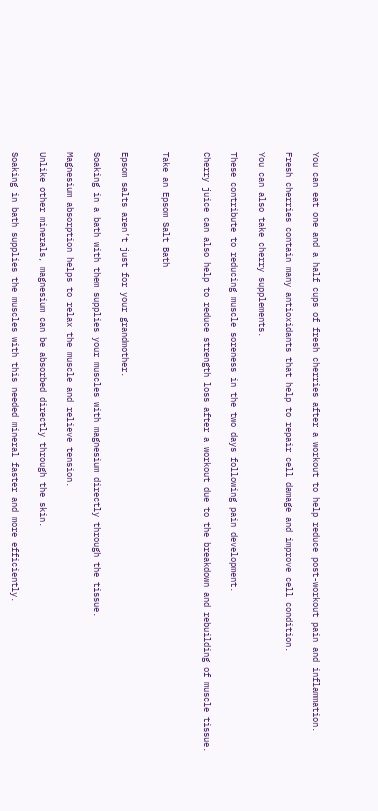You can eat one and a half cups of fresh cherries after a workout to help reduce post-workout pain and inflammation.

Fresh cherries contain many antioxidants that help to repair cell damage and improve cell condition.

You can also take cherry supplements.

These contribute to reducing muscle soreness in the two days following pain development.

Cherry juice can also help to reduce strength loss after a workout due to the breakdown and rebuilding of muscle tissue.


Take an Epsom Salt Bath


Epsom salts aren’t just for your grandmother.

Soaking in a bath with them supplies your muscles with magnesium directly through the tissue.

Magnesium absorption helps to relax the muscle and relieve tension.

Unlike other minerals, magnesium can be absorbed directly through the skin.

Soaking in bath supplies the muscles with this needed mineral faster and more efficiently.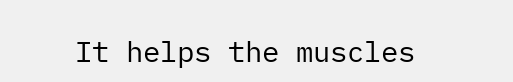It helps the muscles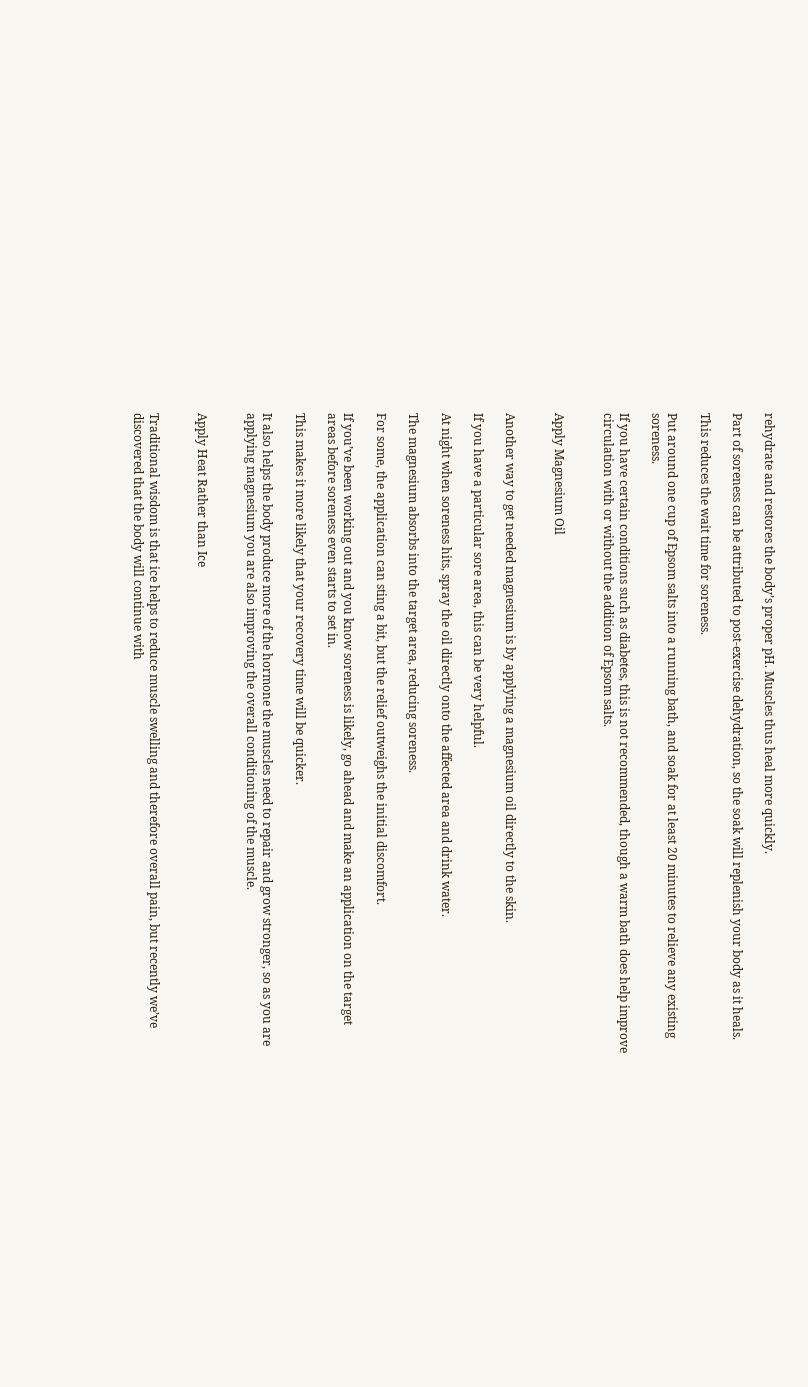rehydrate and restores the body’s proper pH. Muscles thus heal more quickly.

Part of soreness can be attributed to post-exercise dehydration, so the soak will replenish your body as it heals.

This reduces the wait time for soreness.

Put around one cup of Epsom salts into a running bath, and soak for at least 20 minutes to relieve any existing soreness.

If you have certain conditions such as diabetes, this is not recommended, though a warm bath does help improve circulation with or without the addition of Epsom salts.


Apply Magnesium Oil


Another way to get needed magnesium is by applying a magnesium oil directly to the skin.

If you have a particular sore area, this can be very helpful.

At night when soreness hits, spray the oil directly onto the affected area and drink water.

The magnesium absorbs into the target area, reducing soreness.

For some, the application can sting a bit, but the relief outweighs the initial discomfort.

If you’ve been working out and you know soreness is likely, go ahead and make an application on the target areas before soreness even starts to set in.

This makes it more likely that your recovery time will be quicker.

It also helps the body produce more of the hormone the muscles need to repair and grow stronger, so as you are applying magnesium you are also improving the overall conditioning of the muscle.


Apply Heat Rather than Ice


Traditional wisdom is that ice helps to reduce muscle swelling and therefore overall pain, but recently we’ve discovered that the body will continue with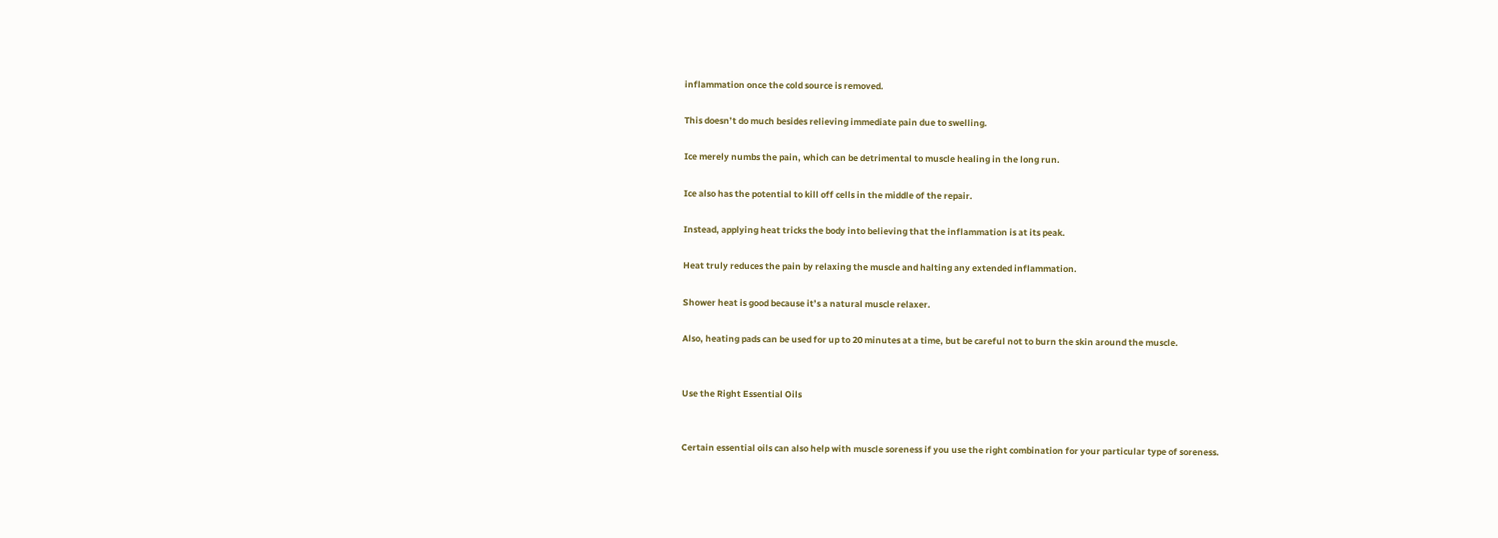inflammation once the cold source is removed.

This doesn’t do much besides relieving immediate pain due to swelling.

Ice merely numbs the pain, which can be detrimental to muscle healing in the long run.

Ice also has the potential to kill off cells in the middle of the repair.

Instead, applying heat tricks the body into believing that the inflammation is at its peak.

Heat truly reduces the pain by relaxing the muscle and halting any extended inflammation.

Shower heat is good because it’s a natural muscle relaxer.

Also, heating pads can be used for up to 20 minutes at a time, but be careful not to burn the skin around the muscle.


Use the Right Essential Oils


Certain essential oils can also help with muscle soreness if you use the right combination for your particular type of soreness.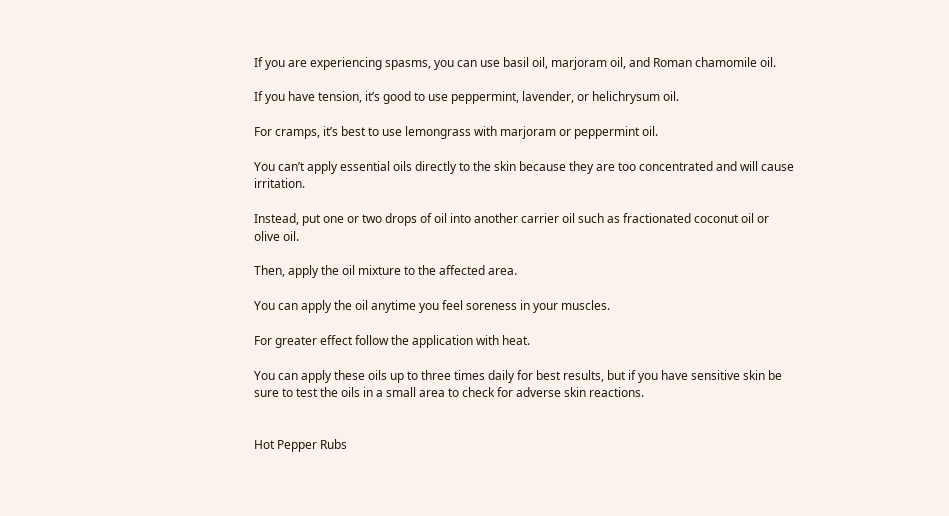If you are experiencing spasms, you can use basil oil, marjoram oil, and Roman chamomile oil.

If you have tension, it’s good to use peppermint, lavender, or helichrysum oil.

For cramps, it’s best to use lemongrass with marjoram or peppermint oil.

You can’t apply essential oils directly to the skin because they are too concentrated and will cause irritation.

Instead, put one or two drops of oil into another carrier oil such as fractionated coconut oil or olive oil.

Then, apply the oil mixture to the affected area.

You can apply the oil anytime you feel soreness in your muscles.

For greater effect follow the application with heat.

You can apply these oils up to three times daily for best results, but if you have sensitive skin be sure to test the oils in a small area to check for adverse skin reactions.


Hot Pepper Rubs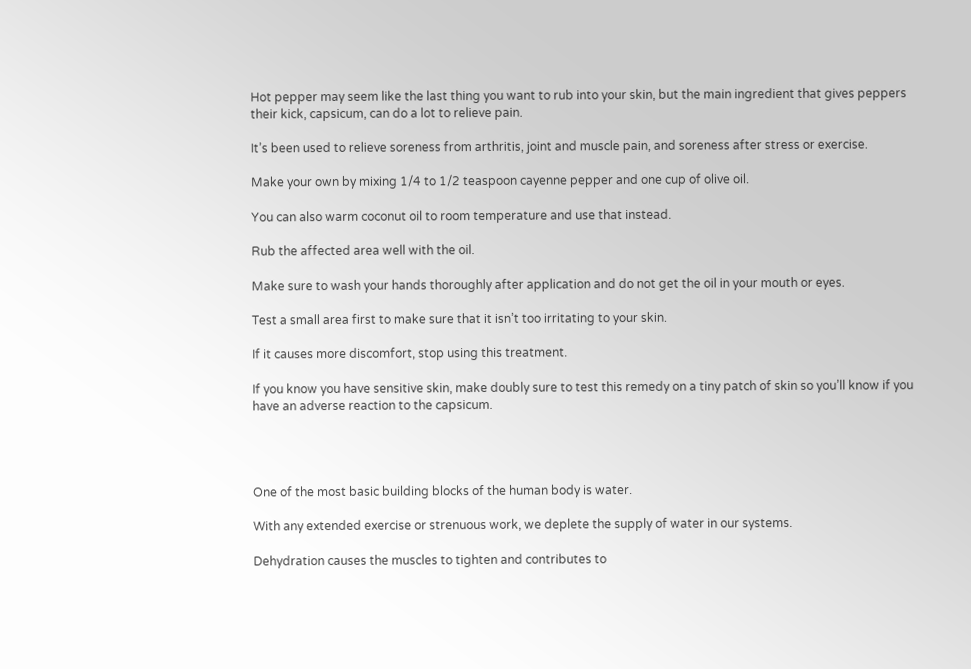Hot pepper may seem like the last thing you want to rub into your skin, but the main ingredient that gives peppers their kick, capsicum, can do a lot to relieve pain.

It’s been used to relieve soreness from arthritis, joint and muscle pain, and soreness after stress or exercise.

Make your own by mixing 1/4 to 1/2 teaspoon cayenne pepper and one cup of olive oil.

You can also warm coconut oil to room temperature and use that instead.

Rub the affected area well with the oil.

Make sure to wash your hands thoroughly after application and do not get the oil in your mouth or eyes.

Test a small area first to make sure that it isn’t too irritating to your skin.

If it causes more discomfort, stop using this treatment.

If you know you have sensitive skin, make doubly sure to test this remedy on a tiny patch of skin so you’ll know if you have an adverse reaction to the capsicum.




One of the most basic building blocks of the human body is water.

With any extended exercise or strenuous work, we deplete the supply of water in our systems.

Dehydration causes the muscles to tighten and contributes to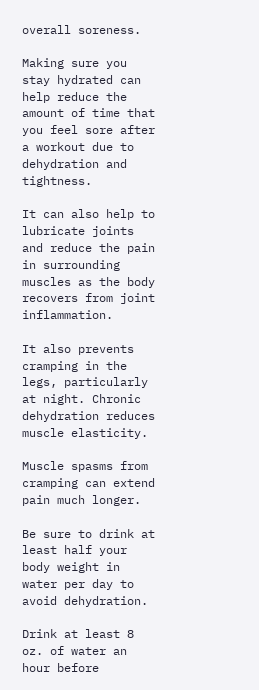overall soreness.

Making sure you stay hydrated can help reduce the amount of time that you feel sore after a workout due to dehydration and tightness.

It can also help to lubricate joints and reduce the pain in surrounding muscles as the body recovers from joint inflammation.

It also prevents cramping in the legs, particularly at night. Chronic dehydration reduces muscle elasticity.

Muscle spasms from cramping can extend pain much longer.

Be sure to drink at least half your body weight in water per day to avoid dehydration.

Drink at least 8 oz. of water an hour before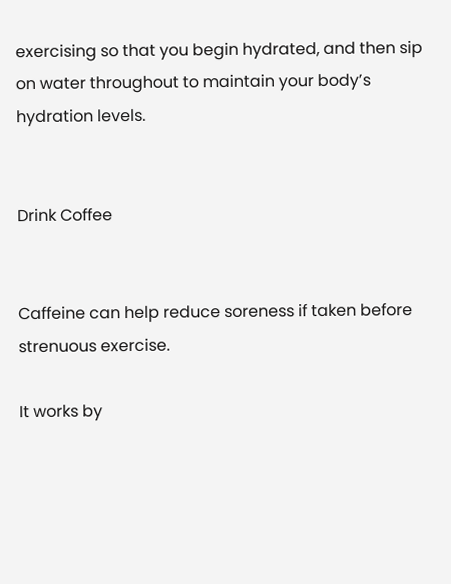exercising so that you begin hydrated, and then sip on water throughout to maintain your body’s hydration levels.


Drink Coffee


Caffeine can help reduce soreness if taken before strenuous exercise.

It works by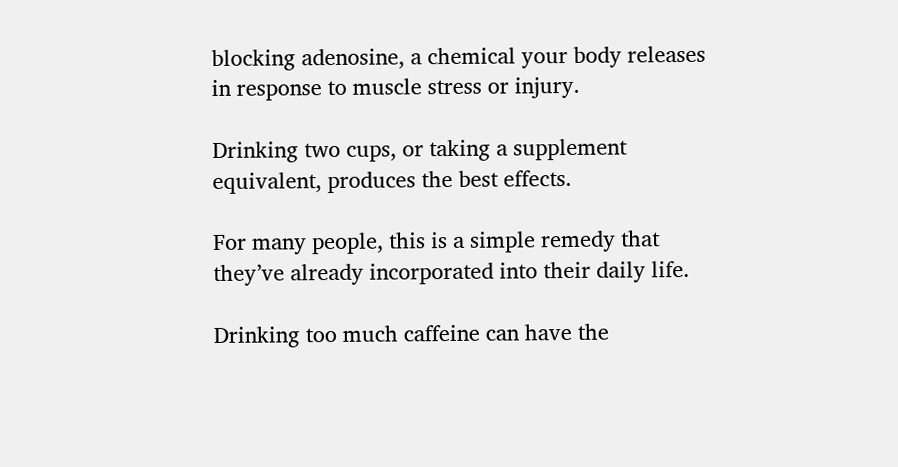blocking adenosine, a chemical your body releases in response to muscle stress or injury.

Drinking two cups, or taking a supplement equivalent, produces the best effects.

For many people, this is a simple remedy that they’ve already incorporated into their daily life.

Drinking too much caffeine can have the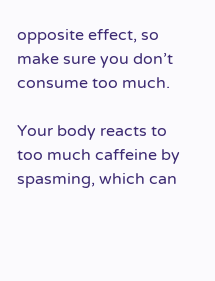opposite effect, so make sure you don’t consume too much.

Your body reacts to too much caffeine by spasming, which can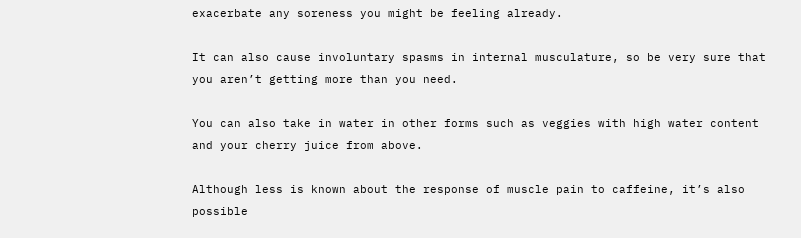exacerbate any soreness you might be feeling already.

It can also cause involuntary spasms in internal musculature, so be very sure that you aren’t getting more than you need.

You can also take in water in other forms such as veggies with high water content and your cherry juice from above.

Although less is known about the response of muscle pain to caffeine, it’s also possible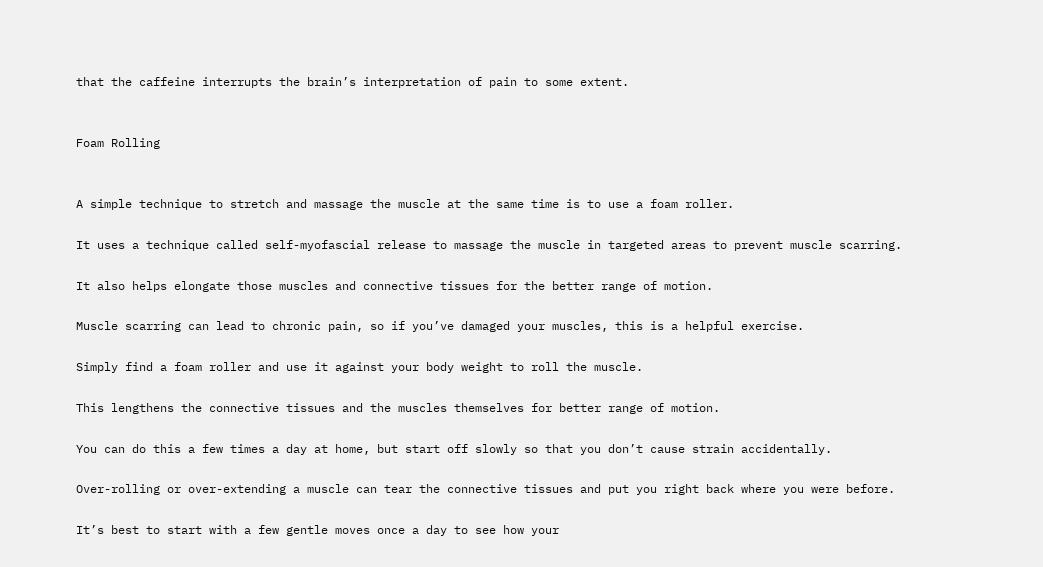that the caffeine interrupts the brain’s interpretation of pain to some extent.


Foam Rolling


A simple technique to stretch and massage the muscle at the same time is to use a foam roller.

It uses a technique called self-myofascial release to massage the muscle in targeted areas to prevent muscle scarring.

It also helps elongate those muscles and connective tissues for the better range of motion.

Muscle scarring can lead to chronic pain, so if you’ve damaged your muscles, this is a helpful exercise.

Simply find a foam roller and use it against your body weight to roll the muscle.

This lengthens the connective tissues and the muscles themselves for better range of motion.

You can do this a few times a day at home, but start off slowly so that you don’t cause strain accidentally.

Over-rolling or over-extending a muscle can tear the connective tissues and put you right back where you were before.

It’s best to start with a few gentle moves once a day to see how your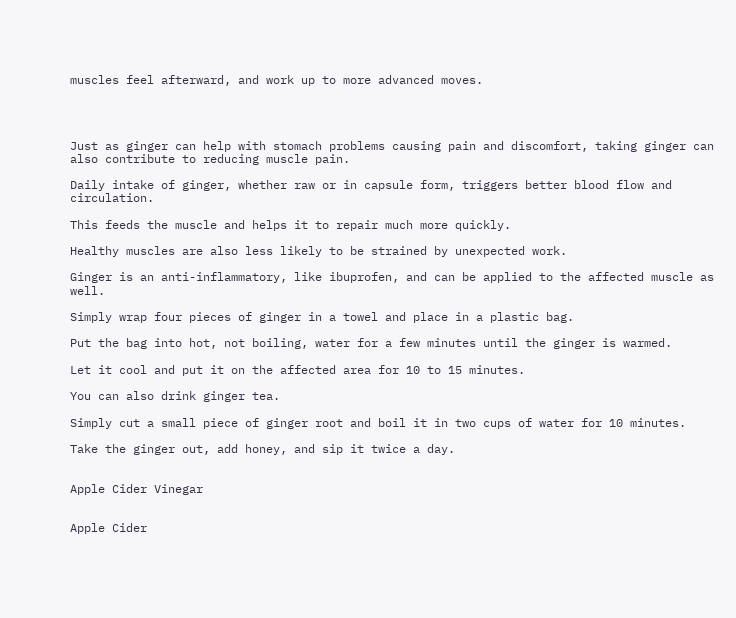muscles feel afterward, and work up to more advanced moves.




Just as ginger can help with stomach problems causing pain and discomfort, taking ginger can also contribute to reducing muscle pain.

Daily intake of ginger, whether raw or in capsule form, triggers better blood flow and circulation.

This feeds the muscle and helps it to repair much more quickly.

Healthy muscles are also less likely to be strained by unexpected work.

Ginger is an anti-inflammatory, like ibuprofen, and can be applied to the affected muscle as well.

Simply wrap four pieces of ginger in a towel and place in a plastic bag.

Put the bag into hot, not boiling, water for a few minutes until the ginger is warmed.

Let it cool and put it on the affected area for 10 to 15 minutes.

You can also drink ginger tea.

Simply cut a small piece of ginger root and boil it in two cups of water for 10 minutes.

Take the ginger out, add honey, and sip it twice a day.


Apple Cider Vinegar


Apple Cider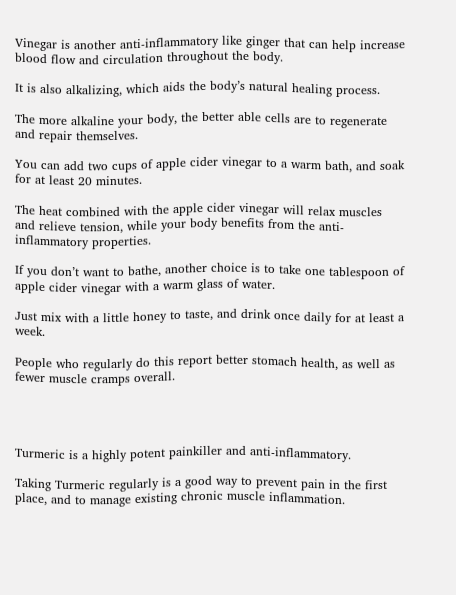Vinegar is another anti-inflammatory like ginger that can help increase blood flow and circulation throughout the body.

It is also alkalizing, which aids the body’s natural healing process.

The more alkaline your body, the better able cells are to regenerate and repair themselves.

You can add two cups of apple cider vinegar to a warm bath, and soak for at least 20 minutes.

The heat combined with the apple cider vinegar will relax muscles and relieve tension, while your body benefits from the anti-inflammatory properties.

If you don’t want to bathe, another choice is to take one tablespoon of apple cider vinegar with a warm glass of water.

Just mix with a little honey to taste, and drink once daily for at least a week.

People who regularly do this report better stomach health, as well as fewer muscle cramps overall.




Turmeric is a highly potent painkiller and anti-inflammatory.

Taking Turmeric regularly is a good way to prevent pain in the first place, and to manage existing chronic muscle inflammation.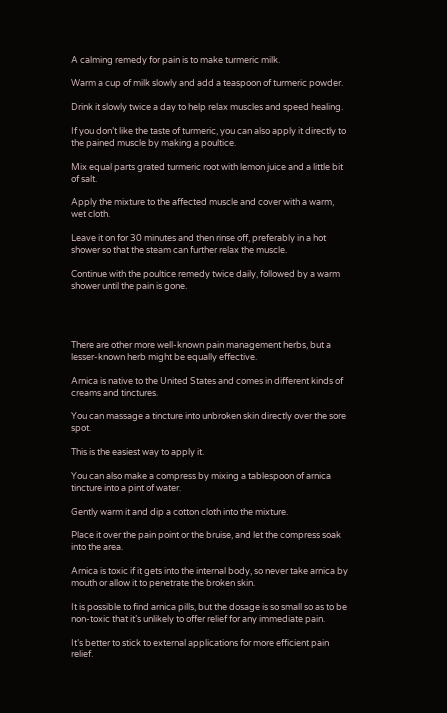A calming remedy for pain is to make turmeric milk.

Warm a cup of milk slowly and add a teaspoon of turmeric powder.

Drink it slowly twice a day to help relax muscles and speed healing.

If you don’t like the taste of turmeric, you can also apply it directly to the pained muscle by making a poultice.

Mix equal parts grated turmeric root with lemon juice and a little bit of salt.

Apply the mixture to the affected muscle and cover with a warm, wet cloth.

Leave it on for 30 minutes and then rinse off, preferably in a hot shower so that the steam can further relax the muscle.

Continue with the poultice remedy twice daily, followed by a warm shower until the pain is gone.




There are other more well-known pain management herbs, but a lesser-known herb might be equally effective.

Arnica is native to the United States and comes in different kinds of creams and tinctures.

You can massage a tincture into unbroken skin directly over the sore spot.

This is the easiest way to apply it.

You can also make a compress by mixing a tablespoon of arnica tincture into a pint of water.

Gently warm it and dip a cotton cloth into the mixture.

Place it over the pain point or the bruise, and let the compress soak into the area.

Arnica is toxic if it gets into the internal body, so never take arnica by mouth or allow it to penetrate the broken skin.

It is possible to find arnica pills, but the dosage is so small so as to be non-toxic that it’s unlikely to offer relief for any immediate pain.

It’s better to stick to external applications for more efficient pain relief.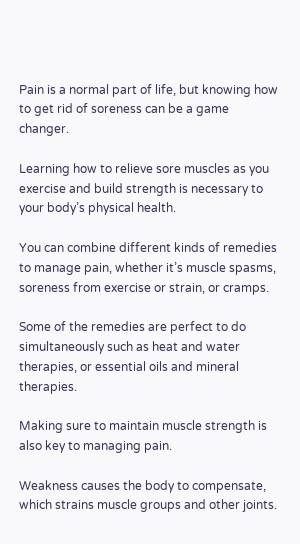Pain is a normal part of life, but knowing how to get rid of soreness can be a game changer.

Learning how to relieve sore muscles as you exercise and build strength is necessary to your body’s physical health.

You can combine different kinds of remedies to manage pain, whether it’s muscle spasms, soreness from exercise or strain, or cramps.

Some of the remedies are perfect to do simultaneously such as heat and water therapies, or essential oils and mineral therapies.

Making sure to maintain muscle strength is also key to managing pain.

Weakness causes the body to compensate, which strains muscle groups and other joints.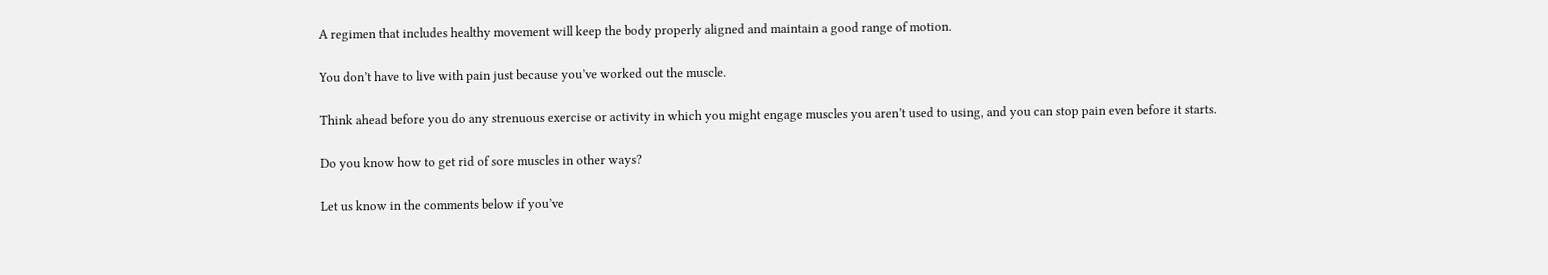A regimen that includes healthy movement will keep the body properly aligned and maintain a good range of motion.

You don’t have to live with pain just because you’ve worked out the muscle.

Think ahead before you do any strenuous exercise or activity in which you might engage muscles you aren’t used to using, and you can stop pain even before it starts.

Do you know how to get rid of sore muscles in other ways?

Let us know in the comments below if you’ve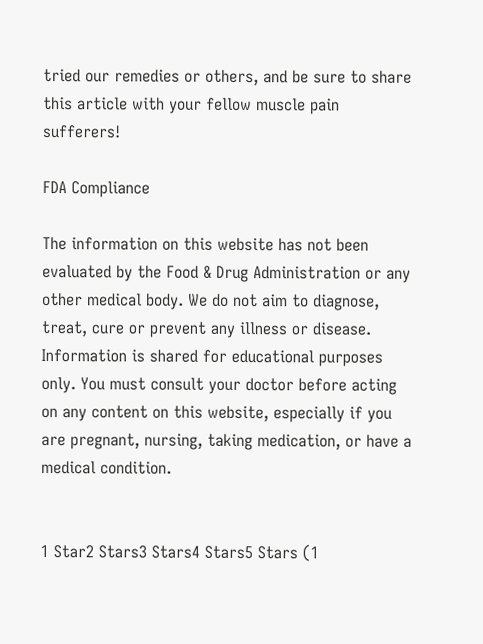tried our remedies or others, and be sure to share this article with your fellow muscle pain sufferers!

FDA Compliance

The information on this website has not been evaluated by the Food & Drug Administration or any other medical body. We do not aim to diagnose, treat, cure or prevent any illness or disease. Information is shared for educational purposes only. You must consult your doctor before acting on any content on this website, especially if you are pregnant, nursing, taking medication, or have a medical condition.


1 Star2 Stars3 Stars4 Stars5 Stars (1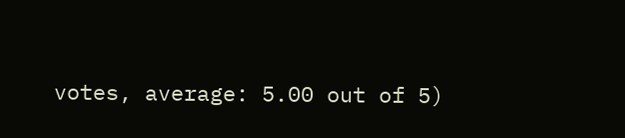votes, average: 5.00 out of 5)